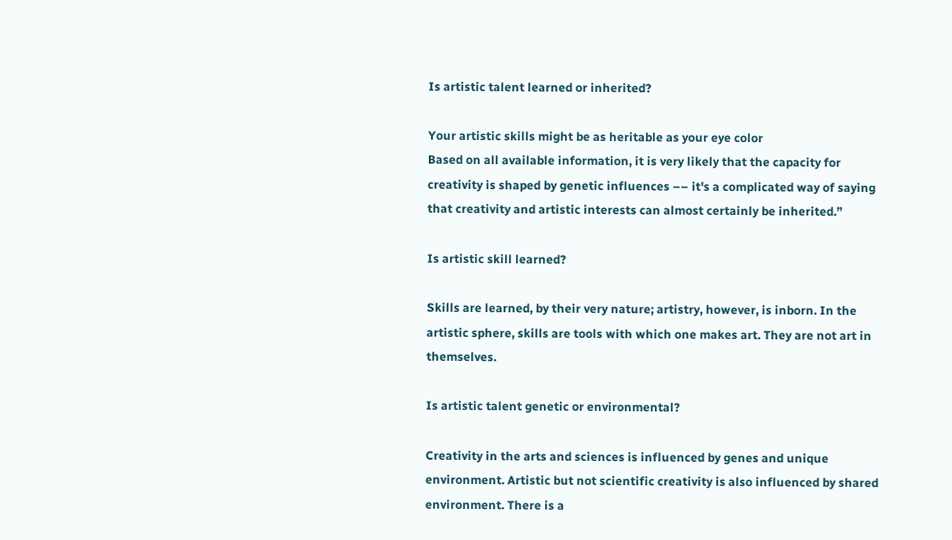Is artistic talent learned or inherited?

Your artistic skills might be as heritable as your eye color
Based on all available information, it is very likely that the capacity for creativity is shaped by genetic influences –– it's a complicated way of saying that creativity and artistic interests can almost certainly be inherited.”

Is artistic skill learned?

Skills are learned, by their very nature; artistry, however, is inborn. In the artistic sphere, skills are tools with which one makes art. They are not art in themselves.

Is artistic talent genetic or environmental?

Creativity in the arts and sciences is influenced by genes and unique environment. Artistic but not scientific creativity is also influenced by shared environment. There is a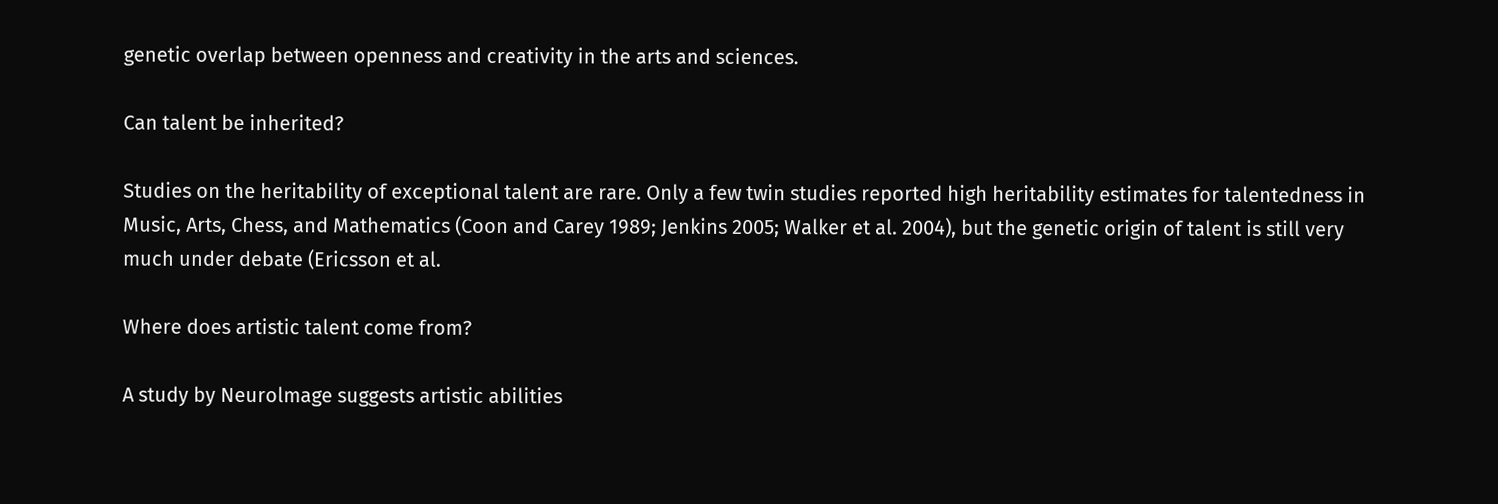genetic overlap between openness and creativity in the arts and sciences.

Can talent be inherited?

Studies on the heritability of exceptional talent are rare. Only a few twin studies reported high heritability estimates for talentedness in Music, Arts, Chess, and Mathematics (Coon and Carey 1989; Jenkins 2005; Walker et al. 2004), but the genetic origin of talent is still very much under debate (Ericsson et al.

Where does artistic talent come from?

A study by Neurolmage suggests artistic abilities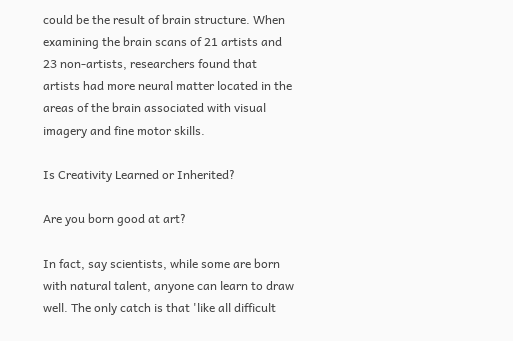could be the result of brain structure. When examining the brain scans of 21 artists and 23 non-artists, researchers found that artists had more neural matter located in the areas of the brain associated with visual imagery and fine motor skills.

Is Creativity Learned or Inherited?

Are you born good at art?

In fact, say scientists, while some are born with natural talent, anyone can learn to draw well. The only catch is that 'like all difficult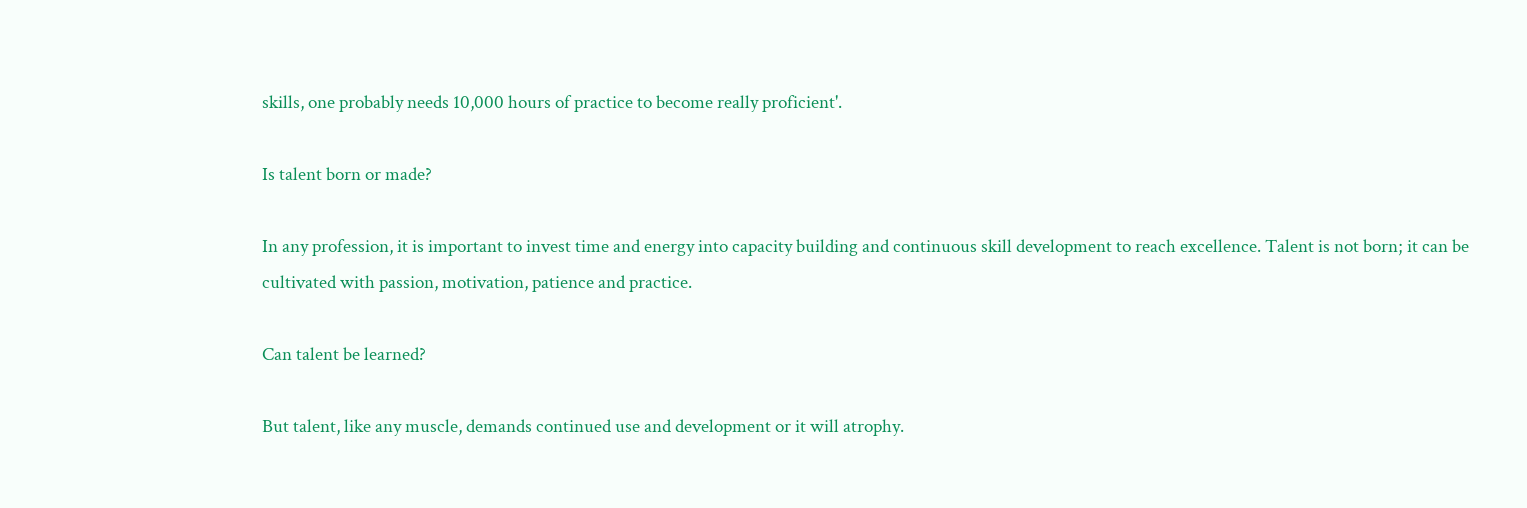skills, one probably needs 10,000 hours of practice to become really proficient'.

Is talent born or made?

In any profession, it is important to invest time and energy into capacity building and continuous skill development to reach excellence. Talent is not born; it can be cultivated with passion, motivation, patience and practice.

Can talent be learned?

But talent, like any muscle, demands continued use and development or it will atrophy.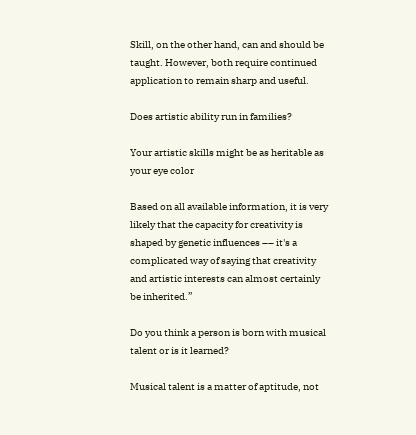Skill, on the other hand, can and should be taught. However, both require continued application to remain sharp and useful.

Does artistic ability run in families?

Your artistic skills might be as heritable as your eye color

Based on all available information, it is very likely that the capacity for creativity is shaped by genetic influences –– it's a complicated way of saying that creativity and artistic interests can almost certainly be inherited.”

Do you think a person is born with musical talent or is it learned?

Musical talent is a matter of aptitude, not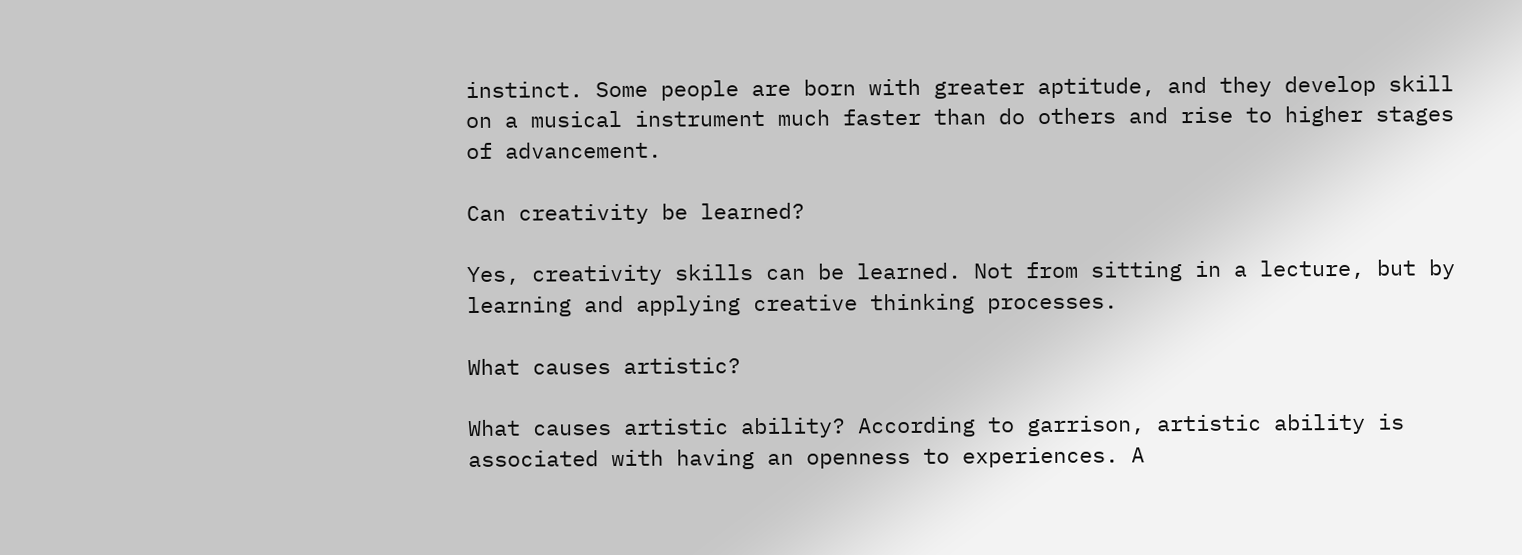instinct. Some people are born with greater aptitude, and they develop skill on a musical instrument much faster than do others and rise to higher stages of advancement.

Can creativity be learned?

Yes, creativity skills can be learned. Not from sitting in a lecture, but by learning and applying creative thinking processes.

What causes artistic?

What causes artistic ability? According to garrison, artistic ability is associated with having an openness to experiences. A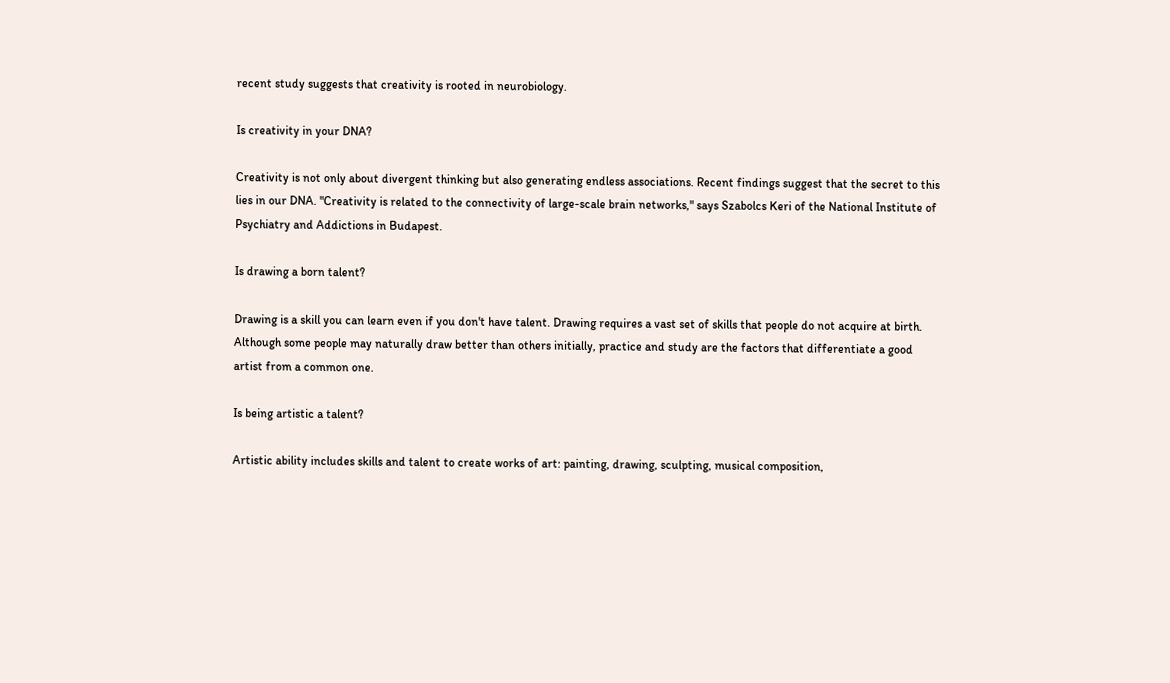recent study suggests that creativity is rooted in neurobiology.

Is creativity in your DNA?

Creativity is not only about divergent thinking but also generating endless associations. Recent findings suggest that the secret to this lies in our DNA. "Creativity is related to the connectivity of large-scale brain networks," says Szabolcs Keri of the National Institute of Psychiatry and Addictions in Budapest.

Is drawing a born talent?

Drawing is a skill you can learn even if you don't have talent. Drawing requires a vast set of skills that people do not acquire at birth. Although some people may naturally draw better than others initially, practice and study are the factors that differentiate a good artist from a common one.

Is being artistic a talent?

Artistic ability includes skills and talent to create works of art: painting, drawing, sculpting, musical composition,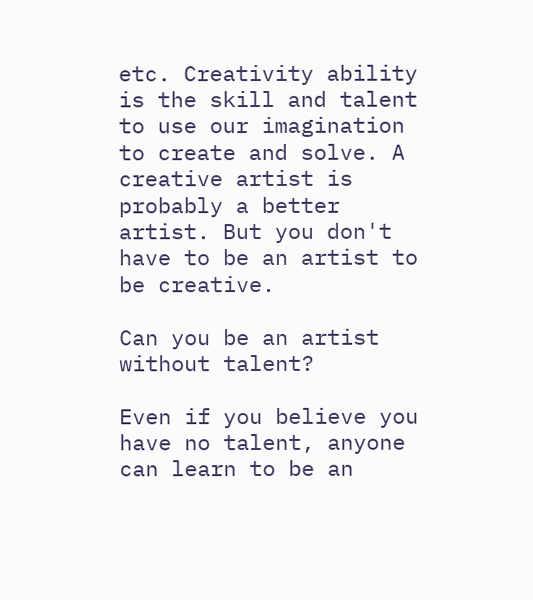etc. Creativity ability is the skill and talent to use our imagination to create and solve. A creative artist is probably a better artist. But you don't have to be an artist to be creative.

Can you be an artist without talent?

Even if you believe you have no talent, anyone can learn to be an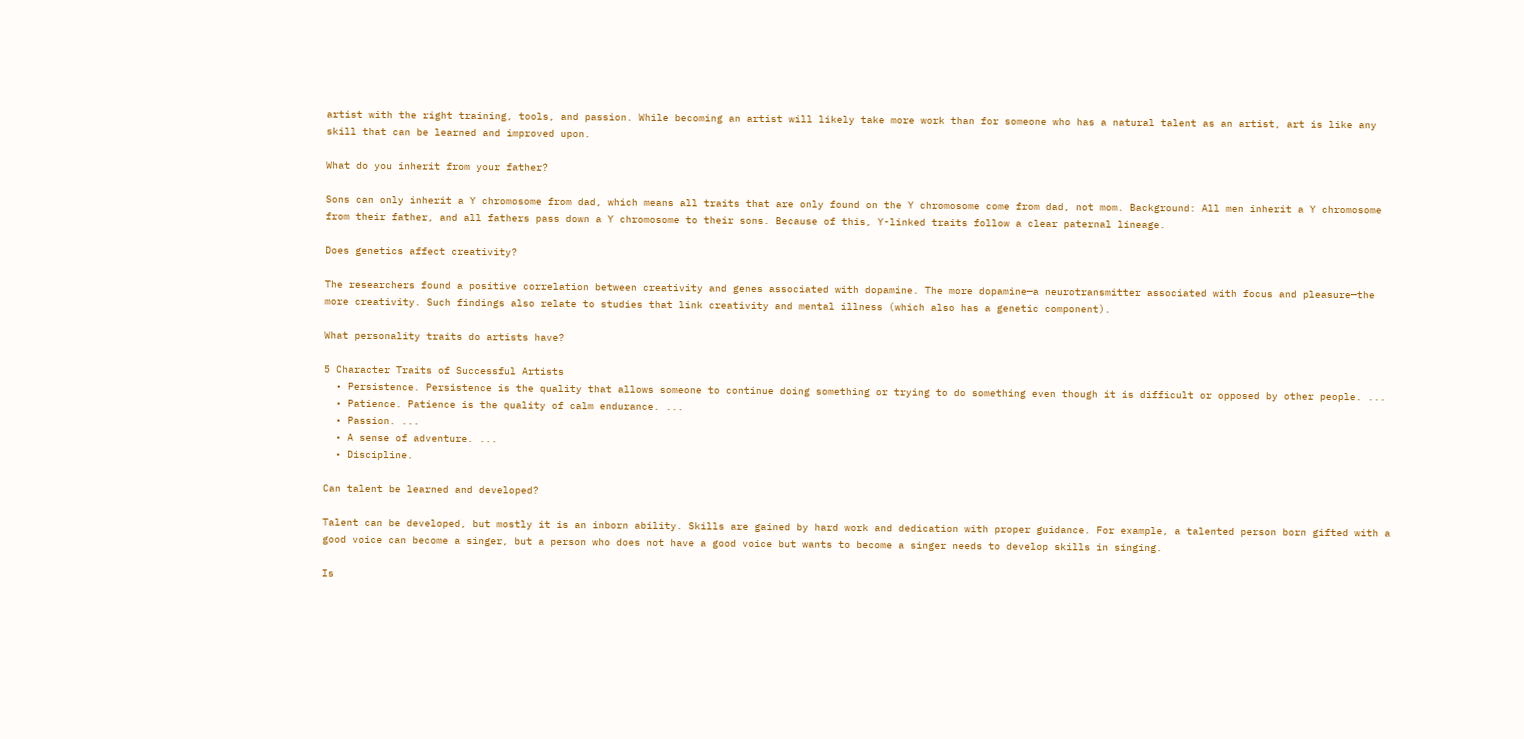artist with the right training, tools, and passion. While becoming an artist will likely take more work than for someone who has a natural talent as an artist, art is like any skill that can be learned and improved upon.

What do you inherit from your father?

Sons can only inherit a Y chromosome from dad, which means all traits that are only found on the Y chromosome come from dad, not mom. Background: All men inherit a Y chromosome from their father, and all fathers pass down a Y chromosome to their sons. Because of this, Y-linked traits follow a clear paternal lineage.

Does genetics affect creativity?

The researchers found a positive correlation between creativity and genes associated with dopamine. The more dopamine—a neurotransmitter associated with focus and pleasure—the more creativity. Such findings also relate to studies that link creativity and mental illness (which also has a genetic component).

What personality traits do artists have?

5 Character Traits of Successful Artists
  • Persistence. Persistence is the quality that allows someone to continue doing something or trying to do something even though it is difficult or opposed by other people. ...
  • Patience. Patience is the quality of calm endurance. ...
  • Passion. ...
  • A sense of adventure. ...
  • Discipline.

Can talent be learned and developed?

Talent can be developed, but mostly it is an inborn ability. Skills are gained by hard work and dedication with proper guidance. For example, a talented person born gifted with a good voice can become a singer, but a person who does not have a good voice but wants to become a singer needs to develop skills in singing.

Is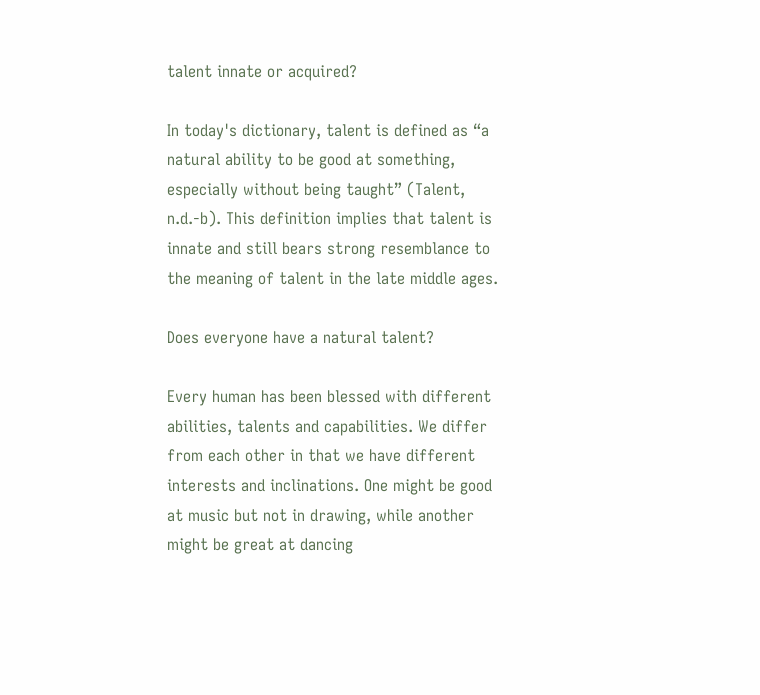talent innate or acquired?

In today's dictionary, talent is defined as “a natural ability to be good at something, especially without being taught” (Talent, n.d.-b). This definition implies that talent is innate and still bears strong resemblance to the meaning of talent in the late middle ages.

Does everyone have a natural talent?

Every human has been blessed with different abilities, talents and capabilities. We differ from each other in that we have different interests and inclinations. One might be good at music but not in drawing, while another might be great at dancing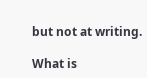but not at writing.

What is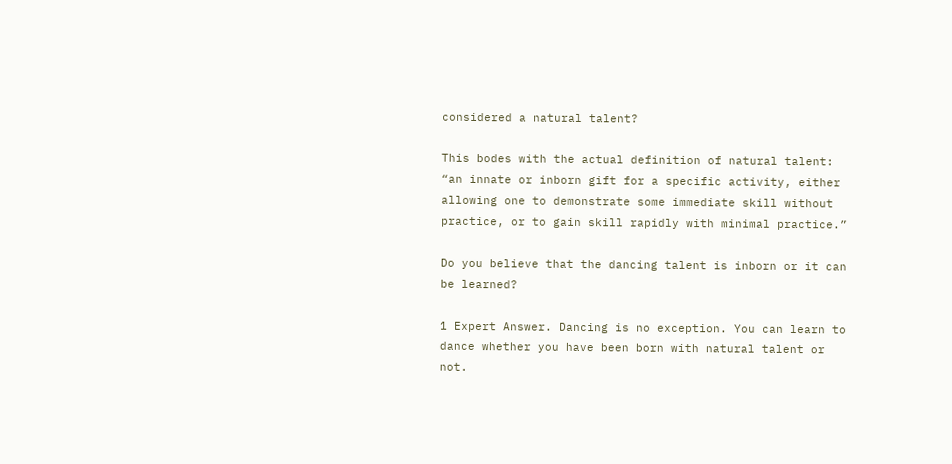considered a natural talent?

This bodes with the actual definition of natural talent: “an innate or inborn gift for a specific activity, either allowing one to demonstrate some immediate skill without practice, or to gain skill rapidly with minimal practice.”

Do you believe that the dancing talent is inborn or it can be learned?

1 Expert Answer. Dancing is no exception. You can learn to dance whether you have been born with natural talent or not.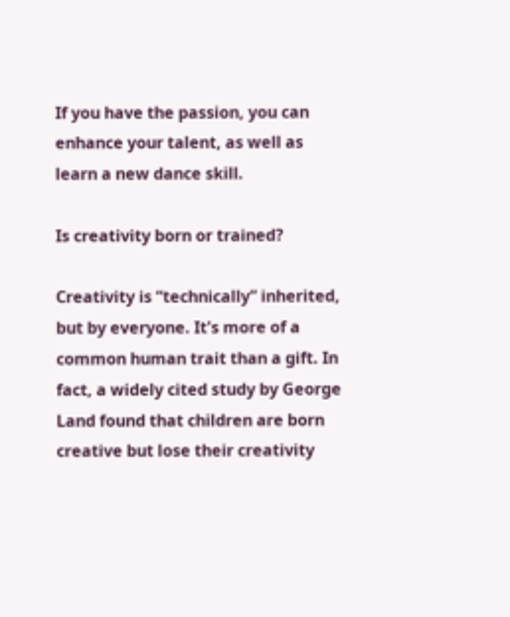If you have the passion, you can enhance your talent, as well as learn a new dance skill.

Is creativity born or trained?

Creativity is “technically” inherited, but by everyone. It's more of a common human trait than a gift. In fact, a widely cited study by George Land found that children are born creative but lose their creativity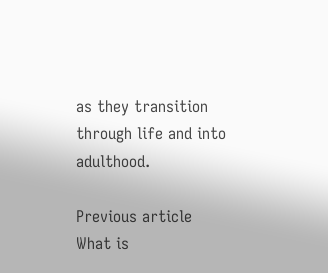as they transition through life and into adulthood.

Previous article
What is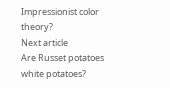Impressionist color theory?
Next article
Are Russet potatoes white potatoes?